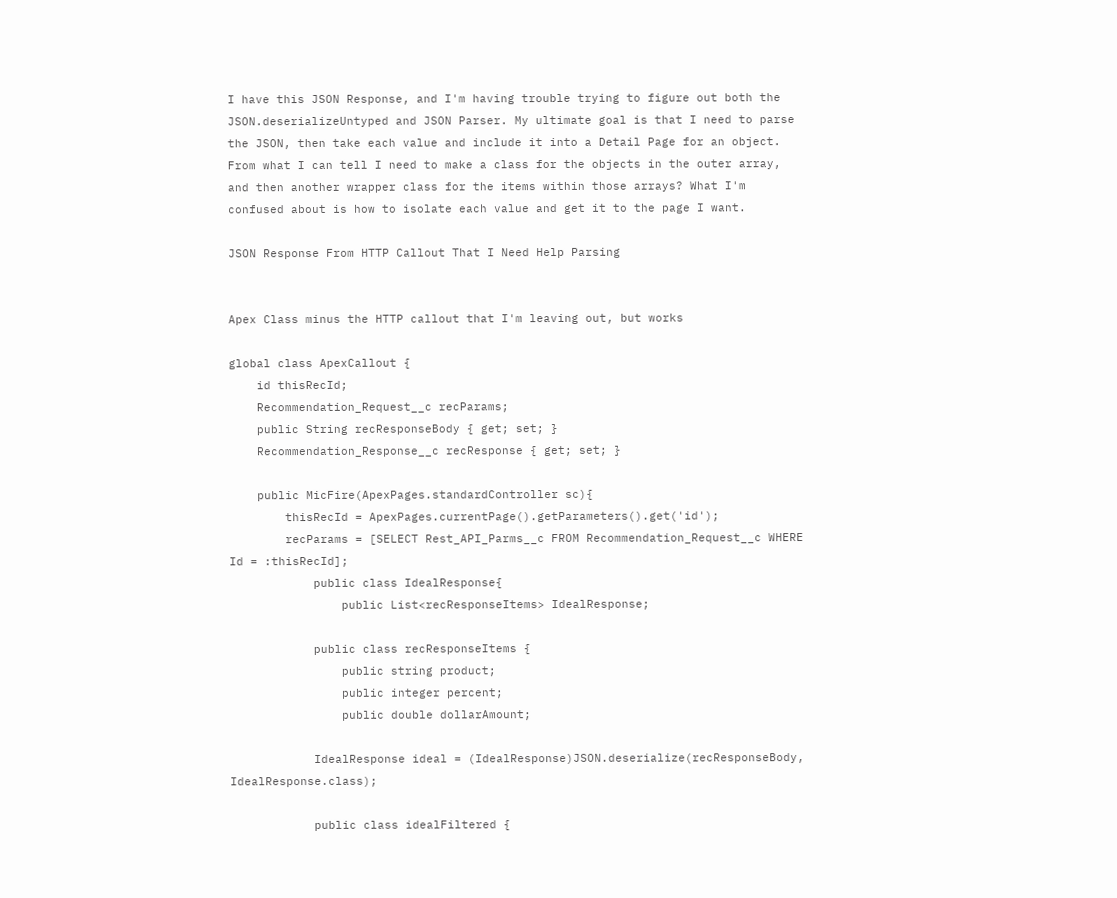I have this JSON Response, and I'm having trouble trying to figure out both the JSON.deserializeUntyped and JSON Parser. My ultimate goal is that I need to parse the JSON, then take each value and include it into a Detail Page for an object. From what I can tell I need to make a class for the objects in the outer array, and then another wrapper class for the items within those arrays? What I'm confused about is how to isolate each value and get it to the page I want.

JSON Response From HTTP Callout That I Need Help Parsing


Apex Class minus the HTTP callout that I'm leaving out, but works

global class ApexCallout {
    id thisRecId;
    Recommendation_Request__c recParams;
    public String recResponseBody { get; set; }
    Recommendation_Response__c recResponse { get; set; }

    public MicFire(ApexPages.standardController sc){
        thisRecId = ApexPages.currentPage().getParameters().get('id');
        recParams = [SELECT Rest_API_Parms__c FROM Recommendation_Request__c WHERE Id = :thisRecId];
            public class IdealResponse{
                public List<recResponseItems> IdealResponse;

            public class recResponseItems {
                public string product;
                public integer percent;
                public double dollarAmount;

            IdealResponse ideal = (IdealResponse)JSON.deserialize(recResponseBody, IdealResponse.class);

            public class idealFiltered {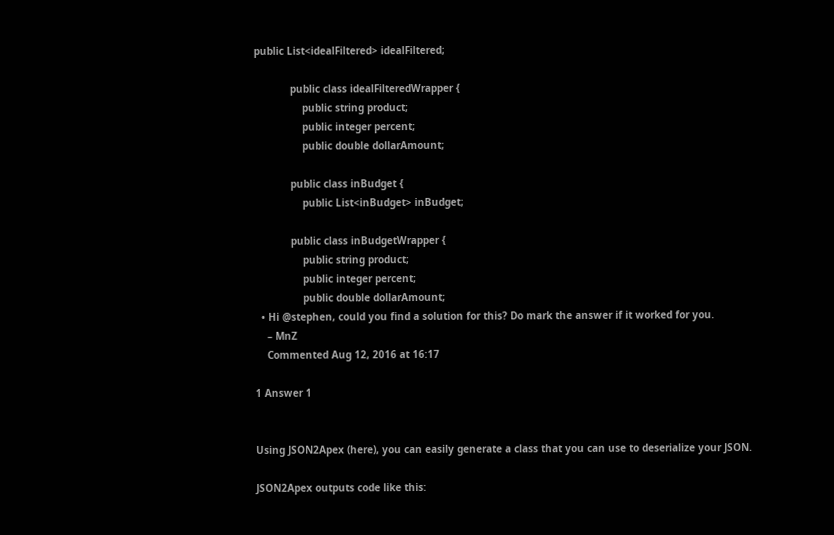public List<idealFiltered> idealFiltered;

            public class idealFilteredWrapper {
                public string product;
                public integer percent;
                public double dollarAmount;

            public class inBudget {
                public List<inBudget> inBudget;

            public class inBudgetWrapper {
                public string product;
                public integer percent;
                public double dollarAmount;
  • Hi @stephen, could you find a solution for this? Do mark the answer if it worked for you.
    – MnZ
    Commented Aug 12, 2016 at 16:17

1 Answer 1


Using JSON2Apex (here), you can easily generate a class that you can use to deserialize your JSON.

JSON2Apex outputs code like this: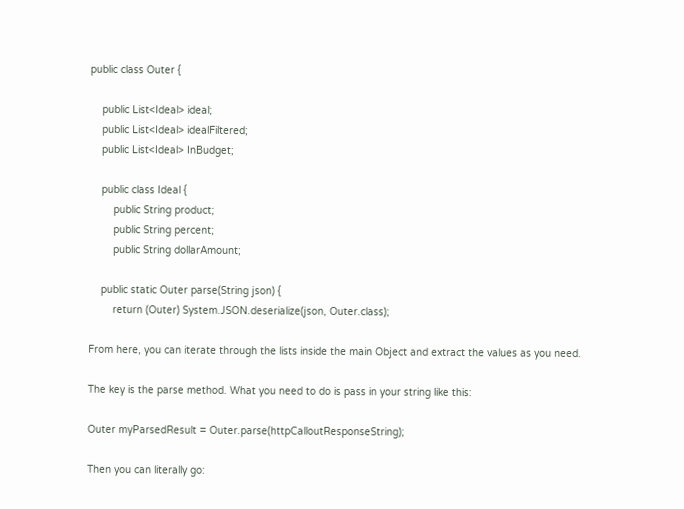public class Outer {

    public List<Ideal> ideal;
    public List<Ideal> idealFiltered;
    public List<Ideal> InBudget;

    public class Ideal {
        public String product;
        public String percent;
        public String dollarAmount;

    public static Outer parse(String json) {
        return (Outer) System.JSON.deserialize(json, Outer.class);

From here, you can iterate through the lists inside the main Object and extract the values as you need.

The key is the parse method. What you need to do is pass in your string like this:

Outer myParsedResult = Outer.parse(httpCalloutResponseString);

Then you can literally go: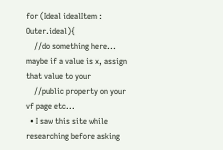for (Ideal idealItem : Outer.ideal){
    //do something here... maybe if a value is x, assign that value to your
    //public property on your vf page etc...
  • I saw this site while researching before asking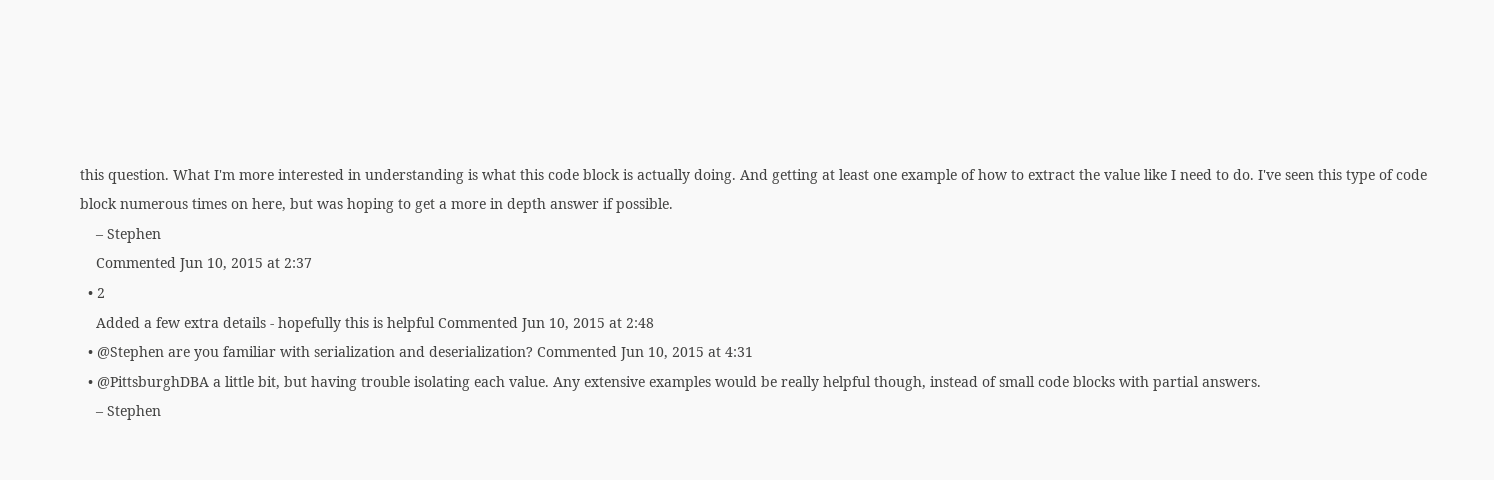this question. What I'm more interested in understanding is what this code block is actually doing. And getting at least one example of how to extract the value like I need to do. I've seen this type of code block numerous times on here, but was hoping to get a more in depth answer if possible.
    – Stephen
    Commented Jun 10, 2015 at 2:37
  • 2
    Added a few extra details - hopefully this is helpful Commented Jun 10, 2015 at 2:48
  • @Stephen are you familiar with serialization and deserialization? Commented Jun 10, 2015 at 4:31
  • @PittsburghDBA a little bit, but having trouble isolating each value. Any extensive examples would be really helpful though, instead of small code blocks with partial answers.
    – Stephen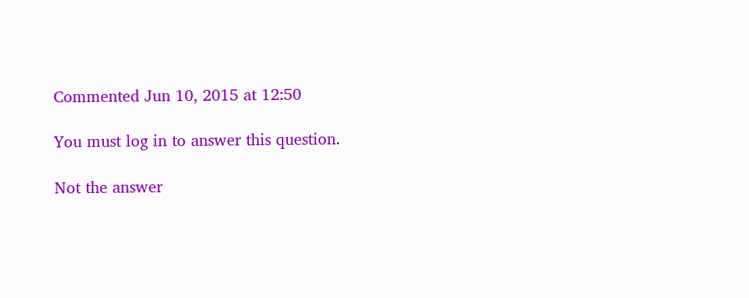Commented Jun 10, 2015 at 12:50

You must log in to answer this question.

Not the answer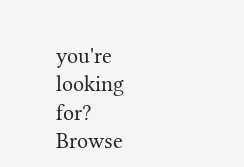you're looking for? Browse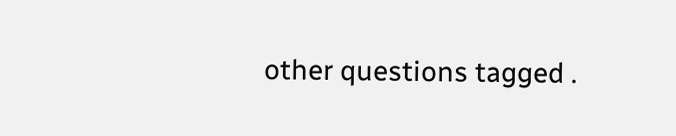other questions tagged .